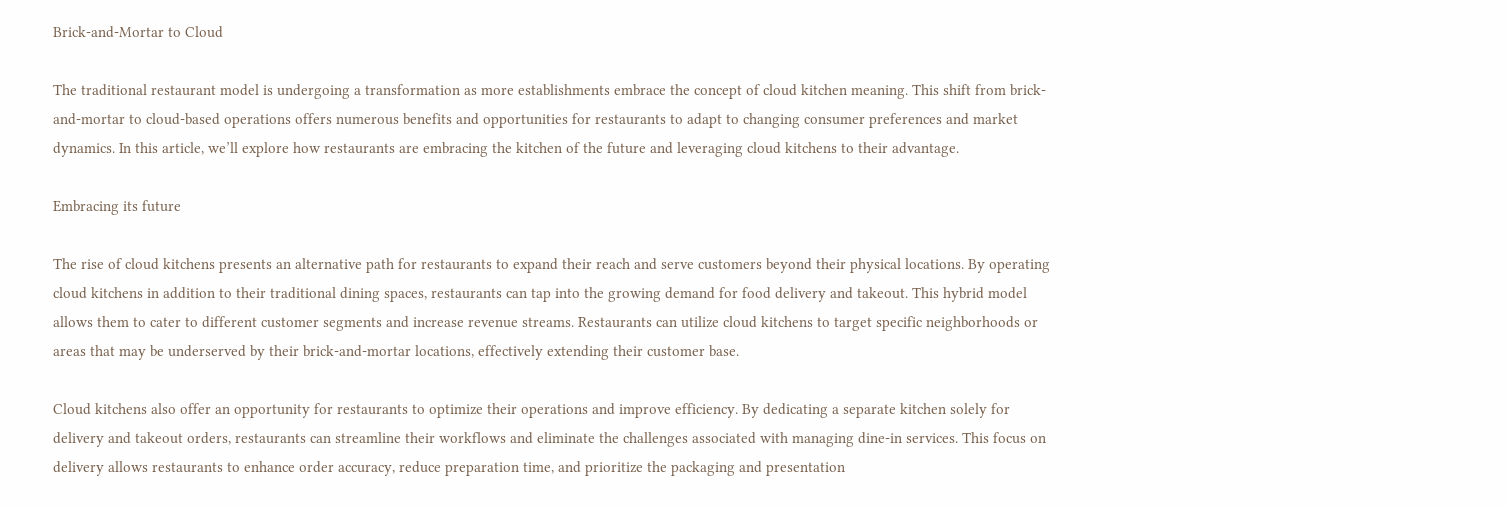Brick-and-Mortar to Cloud

The traditional restaurant model is undergoing a transformation as more establishments embrace the concept of cloud kitchen meaning. This shift from brick-and-mortar to cloud-based operations offers numerous benefits and opportunities for restaurants to adapt to changing consumer preferences and market dynamics. In this article, we’ll explore how restaurants are embracing the kitchen of the future and leveraging cloud kitchens to their advantage.

Embracing its future

The rise of cloud kitchens presents an alternative path for restaurants to expand their reach and serve customers beyond their physical locations. By operating cloud kitchens in addition to their traditional dining spaces, restaurants can tap into the growing demand for food delivery and takeout. This hybrid model allows them to cater to different customer segments and increase revenue streams. Restaurants can utilize cloud kitchens to target specific neighborhoods or areas that may be underserved by their brick-and-mortar locations, effectively extending their customer base.

Cloud kitchens also offer an opportunity for restaurants to optimize their operations and improve efficiency. By dedicating a separate kitchen solely for delivery and takeout orders, restaurants can streamline their workflows and eliminate the challenges associated with managing dine-in services. This focus on delivery allows restaurants to enhance order accuracy, reduce preparation time, and prioritize the packaging and presentation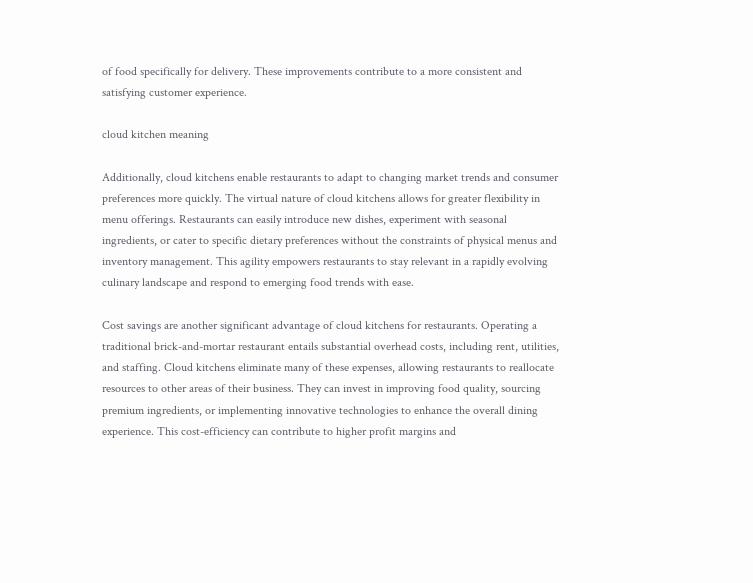of food specifically for delivery. These improvements contribute to a more consistent and satisfying customer experience.

cloud kitchen meaning

Additionally, cloud kitchens enable restaurants to adapt to changing market trends and consumer preferences more quickly. The virtual nature of cloud kitchens allows for greater flexibility in menu offerings. Restaurants can easily introduce new dishes, experiment with seasonal ingredients, or cater to specific dietary preferences without the constraints of physical menus and inventory management. This agility empowers restaurants to stay relevant in a rapidly evolving culinary landscape and respond to emerging food trends with ease.

Cost savings are another significant advantage of cloud kitchens for restaurants. Operating a traditional brick-and-mortar restaurant entails substantial overhead costs, including rent, utilities, and staffing. Cloud kitchens eliminate many of these expenses, allowing restaurants to reallocate resources to other areas of their business. They can invest in improving food quality, sourcing premium ingredients, or implementing innovative technologies to enhance the overall dining experience. This cost-efficiency can contribute to higher profit margins and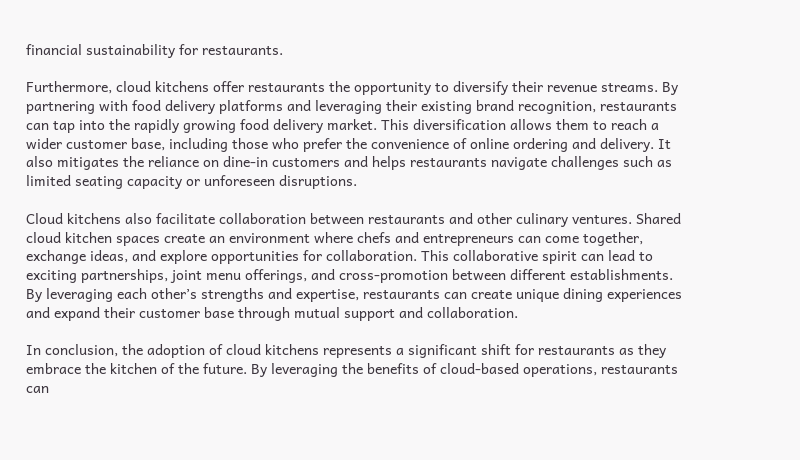financial sustainability for restaurants.

Furthermore, cloud kitchens offer restaurants the opportunity to diversify their revenue streams. By partnering with food delivery platforms and leveraging their existing brand recognition, restaurants can tap into the rapidly growing food delivery market. This diversification allows them to reach a wider customer base, including those who prefer the convenience of online ordering and delivery. It also mitigates the reliance on dine-in customers and helps restaurants navigate challenges such as limited seating capacity or unforeseen disruptions.

Cloud kitchens also facilitate collaboration between restaurants and other culinary ventures. Shared cloud kitchen spaces create an environment where chefs and entrepreneurs can come together, exchange ideas, and explore opportunities for collaboration. This collaborative spirit can lead to exciting partnerships, joint menu offerings, and cross-promotion between different establishments. By leveraging each other’s strengths and expertise, restaurants can create unique dining experiences and expand their customer base through mutual support and collaboration.

In conclusion, the adoption of cloud kitchens represents a significant shift for restaurants as they embrace the kitchen of the future. By leveraging the benefits of cloud-based operations, restaurants can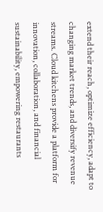extend their reach, optimize efficiency, adapt to changing market trends, and diversify revenue streams. Cloud kitchens provide a platform for innovation, collaboration, and financial sustainability, empowering restaurants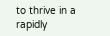to thrive in a rapidly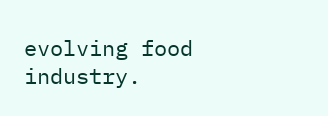evolving food industry.